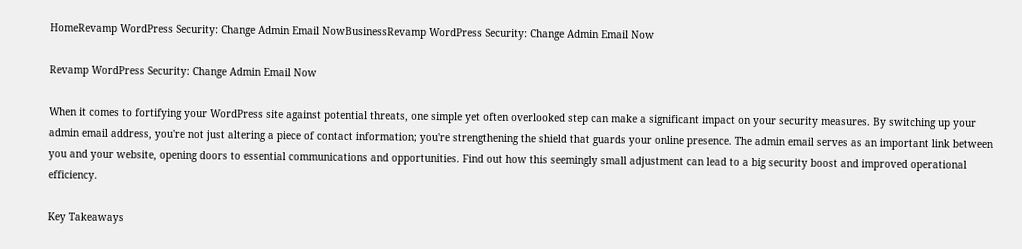HomeRevamp WordPress Security: Change Admin Email NowBusinessRevamp WordPress Security: Change Admin Email Now

Revamp WordPress Security: Change Admin Email Now

When it comes to fortifying your WordPress site against potential threats, one simple yet often overlooked step can make a significant impact on your security measures. By switching up your admin email address, you're not just altering a piece of contact information; you're strengthening the shield that guards your online presence. The admin email serves as an important link between you and your website, opening doors to essential communications and opportunities. Find out how this seemingly small adjustment can lead to a big security boost and improved operational efficiency.

Key Takeaways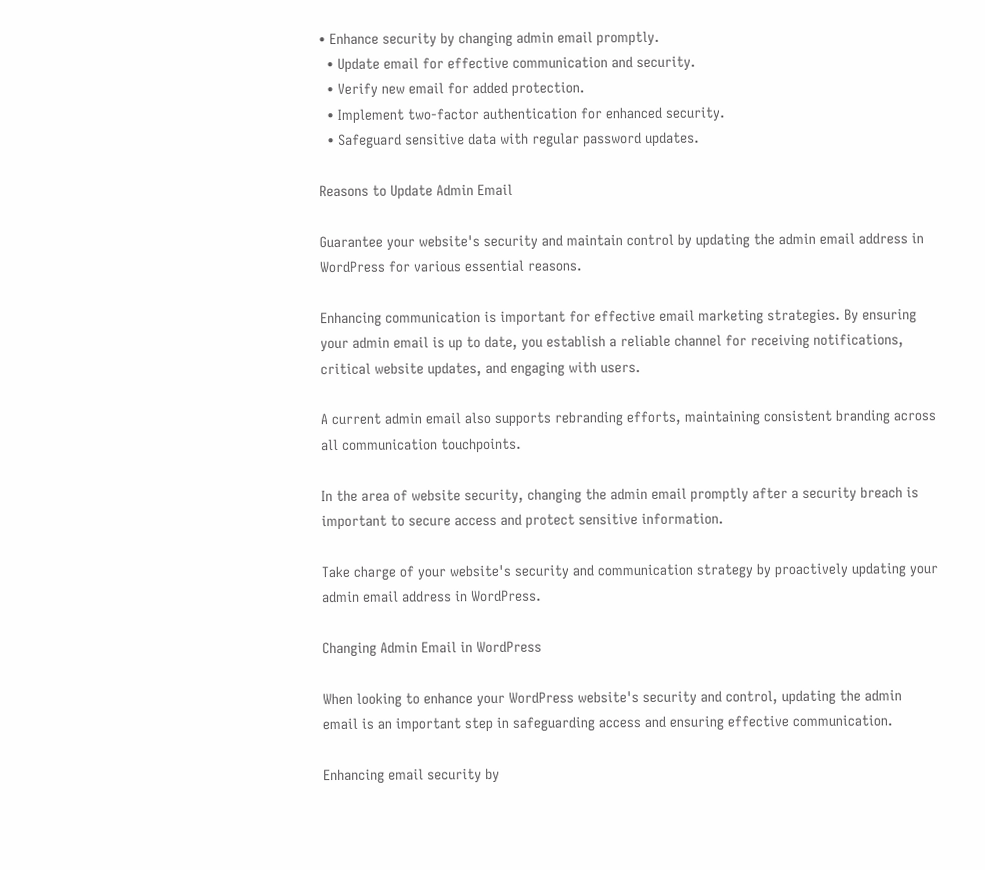• Enhance security by changing admin email promptly.
  • Update email for effective communication and security.
  • Verify new email for added protection.
  • Implement two-factor authentication for enhanced security.
  • Safeguard sensitive data with regular password updates.

Reasons to Update Admin Email

Guarantee your website's security and maintain control by updating the admin email address in WordPress for various essential reasons.

Enhancing communication is important for effective email marketing strategies. By ensuring your admin email is up to date, you establish a reliable channel for receiving notifications, critical website updates, and engaging with users.

A current admin email also supports rebranding efforts, maintaining consistent branding across all communication touchpoints.

In the area of website security, changing the admin email promptly after a security breach is important to secure access and protect sensitive information.

Take charge of your website's security and communication strategy by proactively updating your admin email address in WordPress.

Changing Admin Email in WordPress

When looking to enhance your WordPress website's security and control, updating the admin email is an important step in safeguarding access and ensuring effective communication.

Enhancing email security by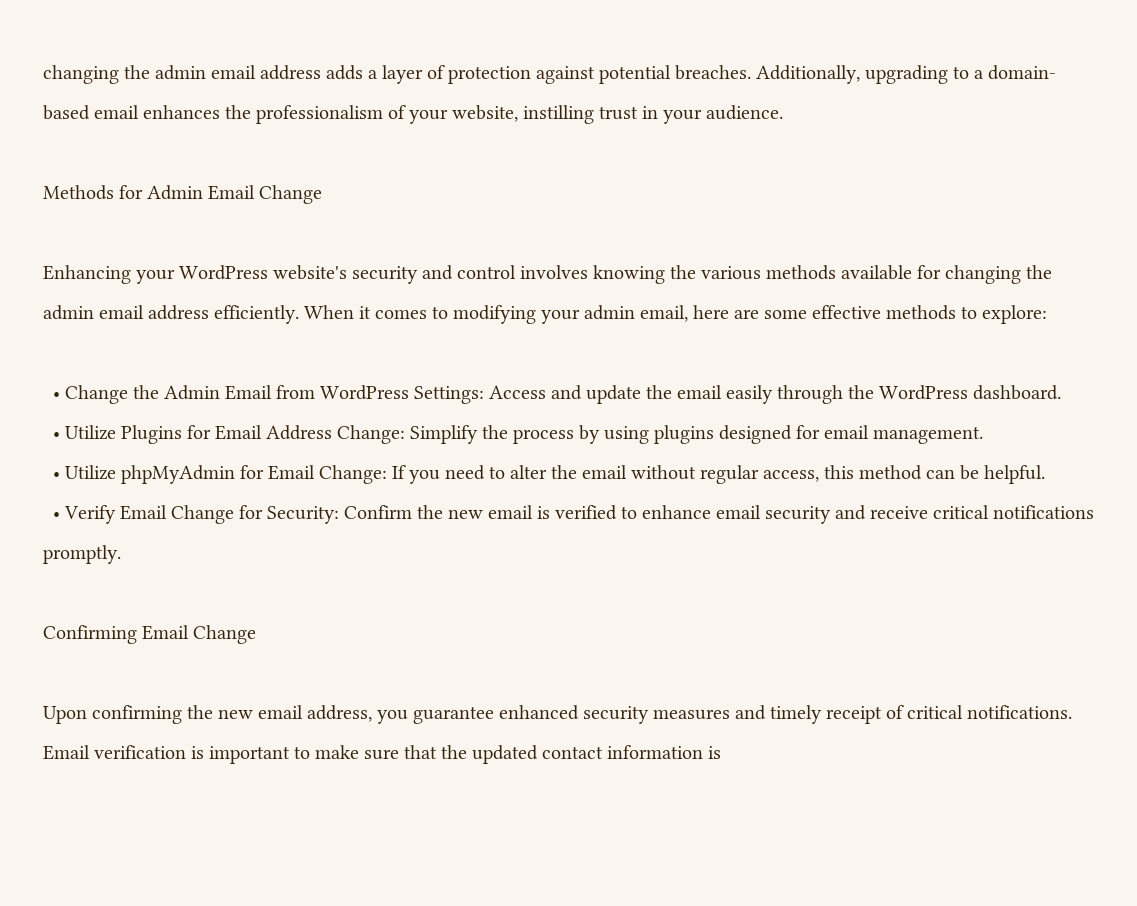changing the admin email address adds a layer of protection against potential breaches. Additionally, upgrading to a domain-based email enhances the professionalism of your website, instilling trust in your audience.

Methods for Admin Email Change

Enhancing your WordPress website's security and control involves knowing the various methods available for changing the admin email address efficiently. When it comes to modifying your admin email, here are some effective methods to explore:

  • Change the Admin Email from WordPress Settings: Access and update the email easily through the WordPress dashboard.
  • Utilize Plugins for Email Address Change: Simplify the process by using plugins designed for email management.
  • Utilize phpMyAdmin for Email Change: If you need to alter the email without regular access, this method can be helpful.
  • Verify Email Change for Security: Confirm the new email is verified to enhance email security and receive critical notifications promptly.

Confirming Email Change

Upon confirming the new email address, you guarantee enhanced security measures and timely receipt of critical notifications. Email verification is important to make sure that the updated contact information is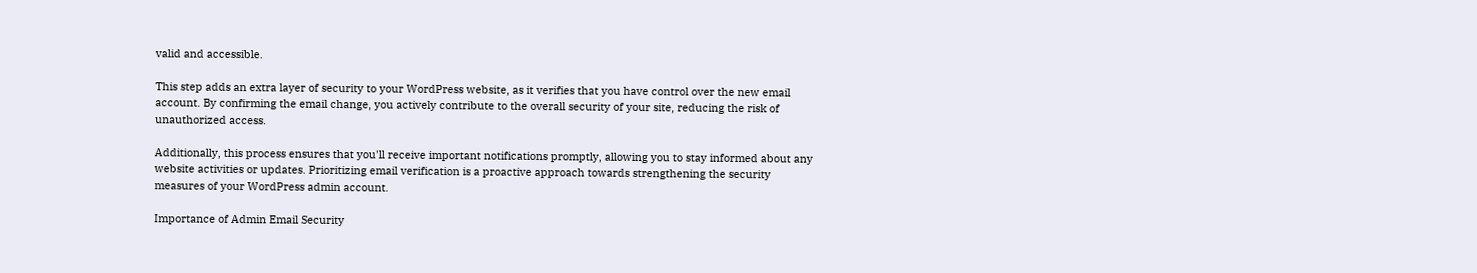valid and accessible.

This step adds an extra layer of security to your WordPress website, as it verifies that you have control over the new email account. By confirming the email change, you actively contribute to the overall security of your site, reducing the risk of unauthorized access.

Additionally, this process ensures that you'll receive important notifications promptly, allowing you to stay informed about any website activities or updates. Prioritizing email verification is a proactive approach towards strengthening the security measures of your WordPress admin account.

Importance of Admin Email Security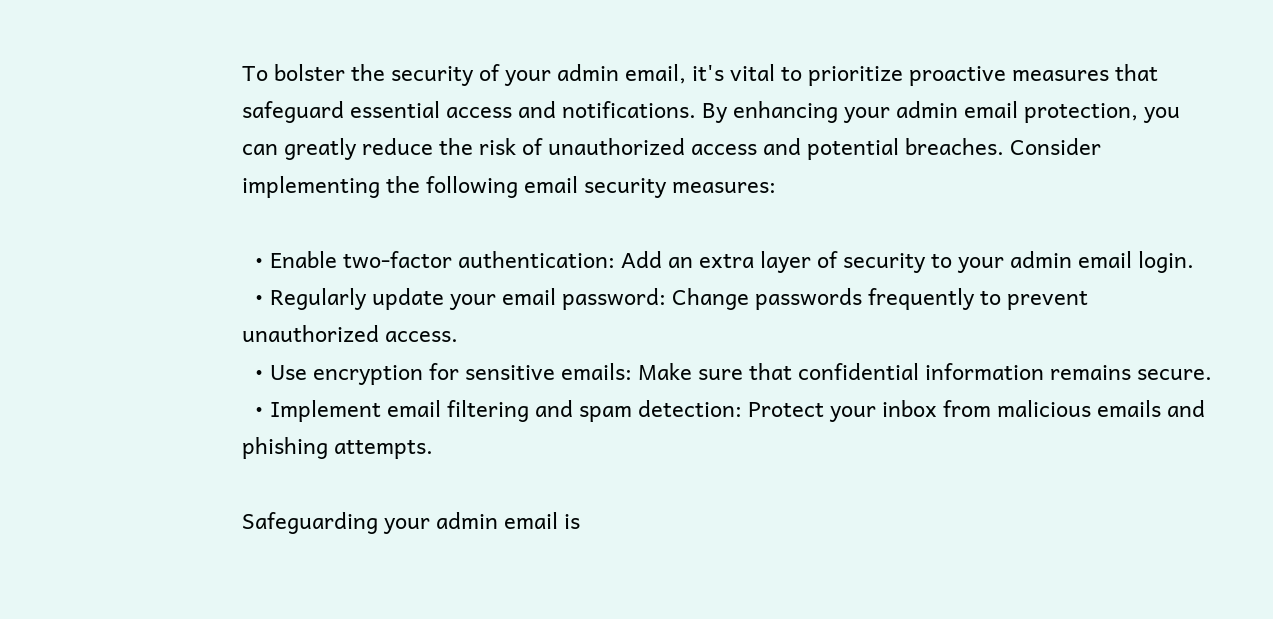To bolster the security of your admin email, it's vital to prioritize proactive measures that safeguard essential access and notifications. By enhancing your admin email protection, you can greatly reduce the risk of unauthorized access and potential breaches. Consider implementing the following email security measures:

  • Enable two-factor authentication: Add an extra layer of security to your admin email login.
  • Regularly update your email password: Change passwords frequently to prevent unauthorized access.
  • Use encryption for sensitive emails: Make sure that confidential information remains secure.
  • Implement email filtering and spam detection: Protect your inbox from malicious emails and phishing attempts.

Safeguarding your admin email is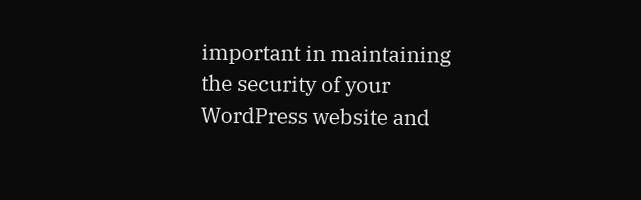important in maintaining the security of your WordPress website and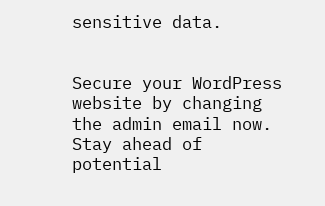sensitive data.


Secure your WordPress website by changing the admin email now. Stay ahead of potential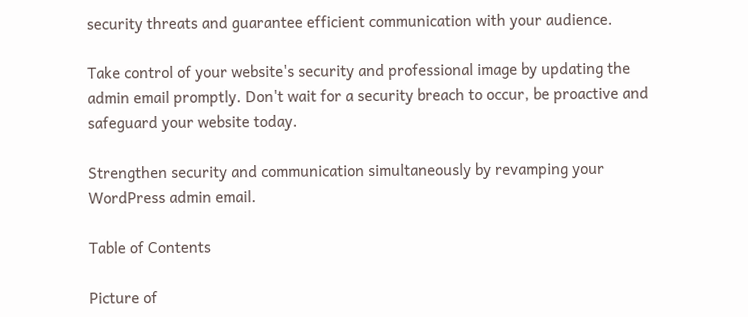security threats and guarantee efficient communication with your audience.

Take control of your website's security and professional image by updating the admin email promptly. Don't wait for a security breach to occur, be proactive and safeguard your website today.

Strengthen security and communication simultaneously by revamping your WordPress admin email.

Table of Contents

Picture of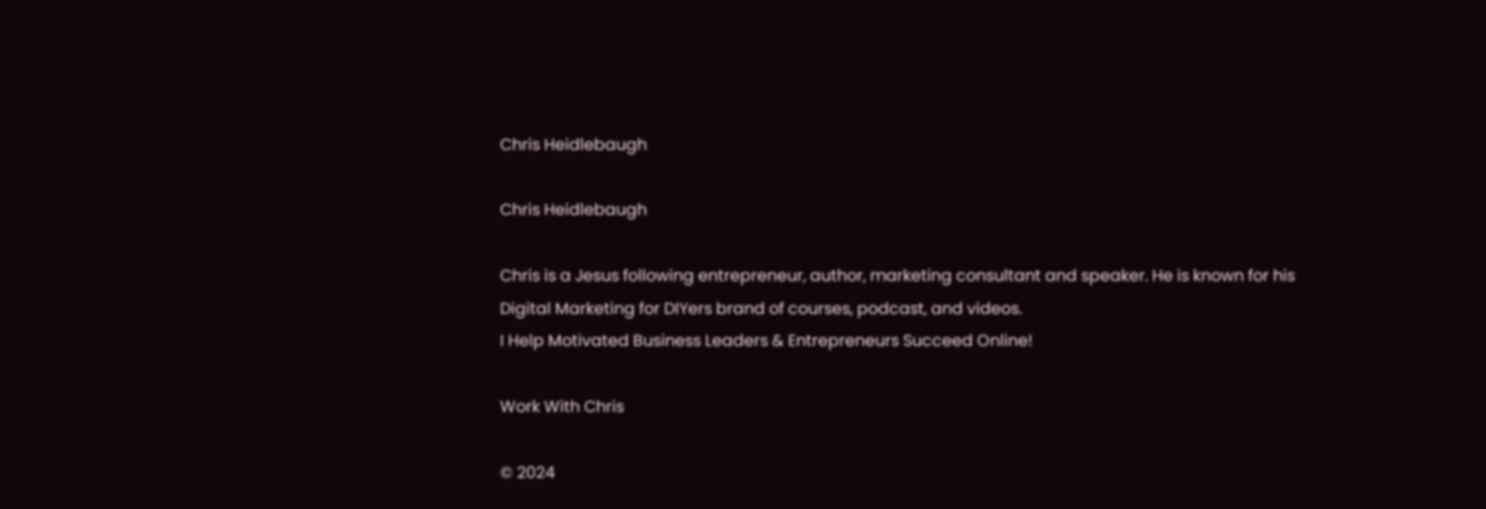Chris Heidlebaugh

Chris Heidlebaugh

Chris is a Jesus following entrepreneur, author, marketing consultant and speaker. He is known for his Digital Marketing for DIYers brand of courses, podcast, and videos.
I Help Motivated Business Leaders & Entrepreneurs Succeed Online!

Work With Chris

© 2024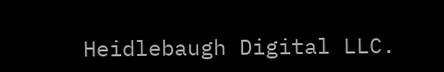Heidlebaugh Digital LLC.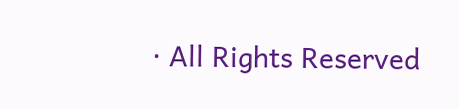· All Rights Reserved